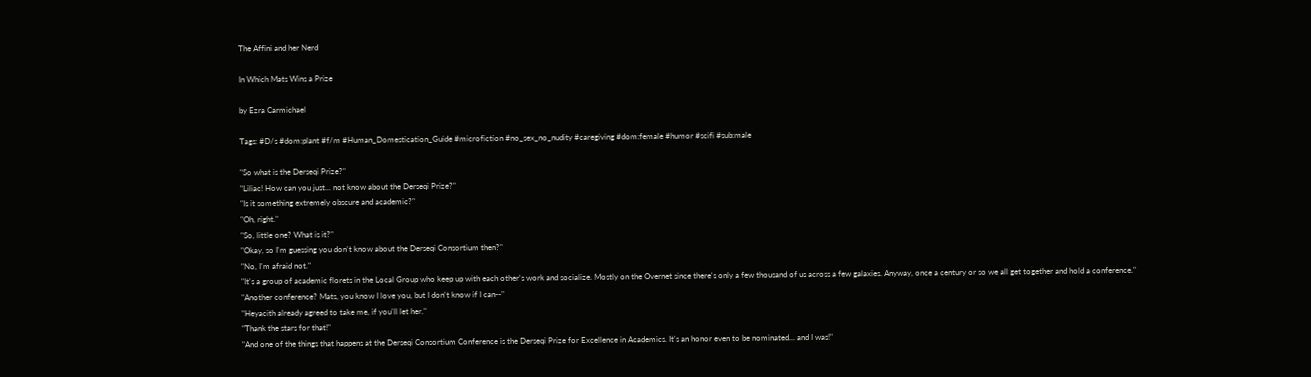The Affini and her Nerd

In Which Mats Wins a Prize

by Ezra Carmichael

Tags: #D/s #dom:plant #f/m #Human_Domestication_Guide #microfiction #no_sex_no_nudity #caregiving #dom:female #humor #scifi #sub:male

"So what is the Derseqi Prize?"
"Liliac! How can you just... not know about the Derseqi Prize?"
"Is it something extremely obscure and academic?"
"Oh, right."
"So, little one? What is it?"
"Okay, so I'm guessing you don't know about the Derseqi Consortium then?"
"No, I'm afraid not."
"It's a group of academic florets in the Local Group who keep up with each other's work and socialize. Mostly on the Overnet since there's only a few thousand of us across a few galaxies. Anyway, once a century or so we all get together and hold a conference."
"Another conference? Mats, you know I love you, but I don't know if I can--"
"Heyacith already agreed to take me, if you'll let her."
"Thank the stars for that!"
"And one of the things that happens at the Derseqi Consortium Conference is the Derseqi Prize for Excellence in Academics. It's an honor even to be nominated... and I was!"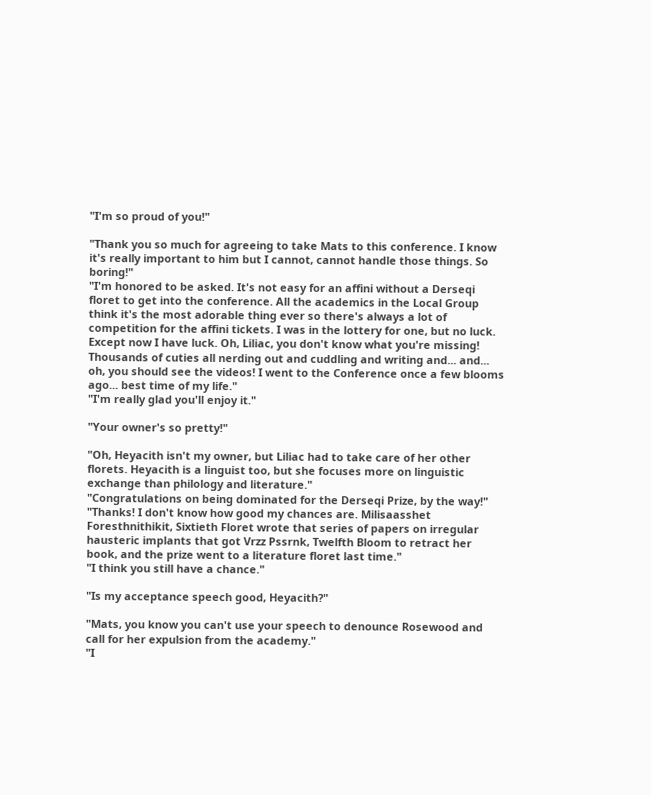"I'm so proud of you!"

"Thank you so much for agreeing to take Mats to this conference. I know it's really important to him but I cannot, cannot handle those things. So boring!"
"I'm honored to be asked. It's not easy for an affini without a Derseqi floret to get into the conference. All the academics in the Local Group think it's the most adorable thing ever so there's always a lot of competition for the affini tickets. I was in the lottery for one, but no luck. Except now I have luck. Oh, Liliac, you don't know what you're missing! Thousands of cuties all nerding out and cuddling and writing and... and... oh, you should see the videos! I went to the Conference once a few blooms ago... best time of my life."
"I'm really glad you'll enjoy it."

"Your owner's so pretty!"

"Oh, Heyacith isn't my owner, but Liliac had to take care of her other florets. Heyacith is a linguist too, but she focuses more on linguistic exchange than philology and literature."
"Congratulations on being dominated for the Derseqi Prize, by the way!"
"Thanks! I don't know how good my chances are. Milisaasshet Foresthnithikit, Sixtieth Floret wrote that series of papers on irregular hausteric implants that got Vrzz Pssrnk, Twelfth Bloom to retract her book, and the prize went to a literature floret last time."
"I think you still have a chance."

"Is my acceptance speech good, Heyacith?"

"Mats, you know you can't use your speech to denounce Rosewood and call for her expulsion from the academy."
"I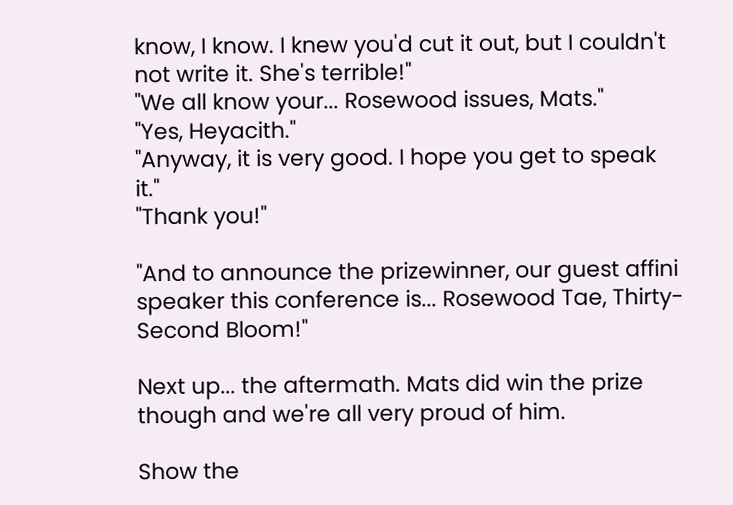know, I know. I knew you'd cut it out, but I couldn't not write it. She's terrible!"
"We all know your... Rosewood issues, Mats."
"Yes, Heyacith."
"Anyway, it is very good. I hope you get to speak it."
"Thank you!"

"And to announce the prizewinner, our guest affini speaker this conference is... Rosewood Tae, Thirty-Second Bloom!"

Next up... the aftermath. Mats did win the prize though and we're all very proud of him.

Show the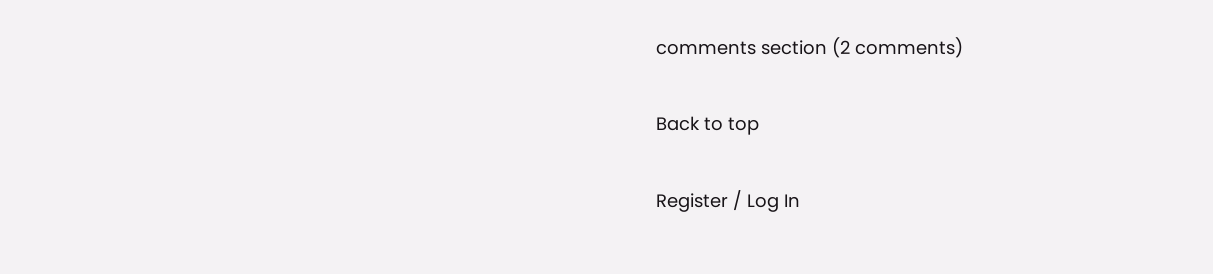comments section (2 comments)

Back to top

Register / Log In